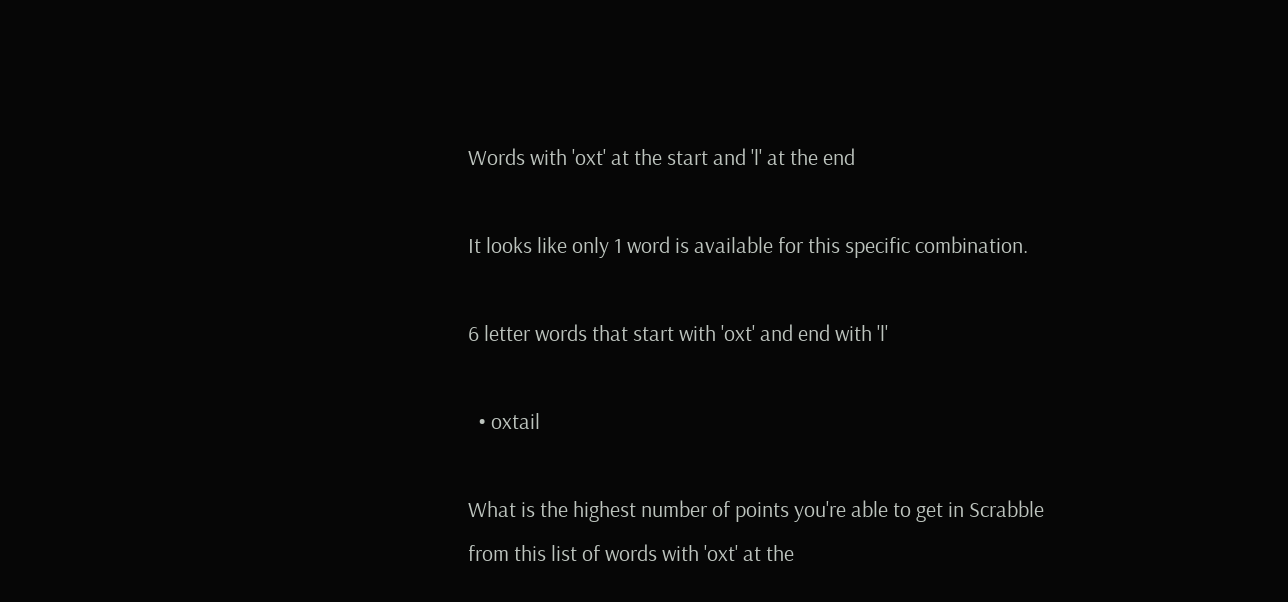Words with 'oxt' at the start and 'l' at the end

It looks like only 1 word is available for this specific combination.

6 letter words that start with 'oxt' and end with 'l'

  • oxtail

What is the highest number of points you're able to get in Scrabble from this list of words with 'oxt' at the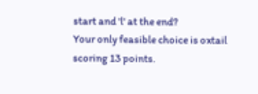start and 'l' at the end?
Your only feasible choice is oxtail scoring 13 points.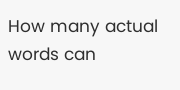How many actual words can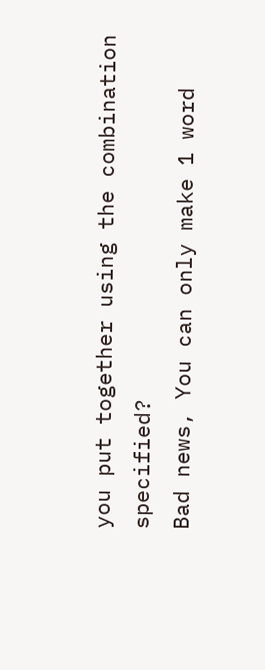you put together using the combination specified?
Bad news, You can only make 1 word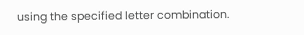using the specified letter combination.